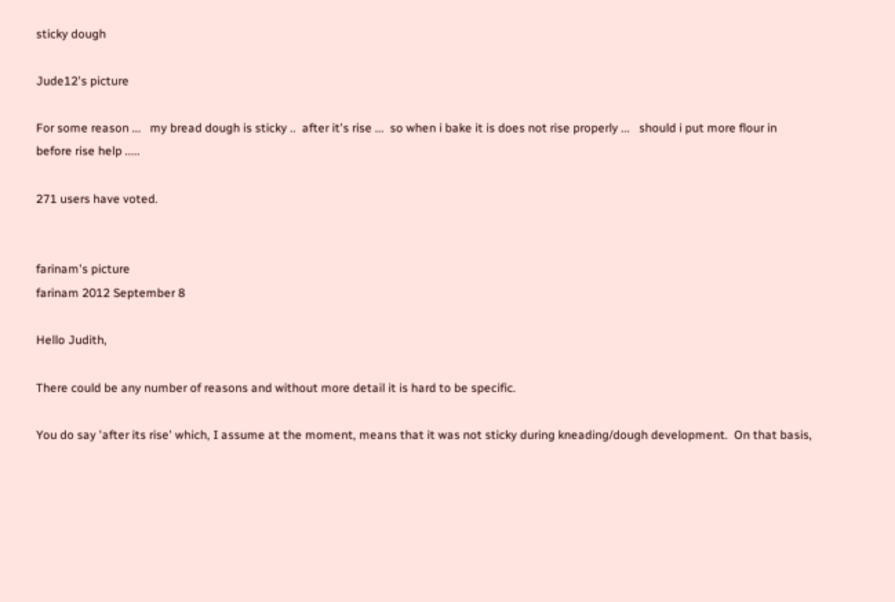sticky dough

Jude12's picture

For some reason ...   my bread dough is sticky ..  after it's rise ...  so when i bake it is does not rise properly ...   should i put more flour in before rise help .....

271 users have voted.


farinam's picture
farinam 2012 September 8

Hello Judith,

There could be any number of reasons and without more detail it is hard to be specific.

You do say 'after its rise' which, I assume at the moment, means that it was not sticky during kneading/dough development.  On that basis,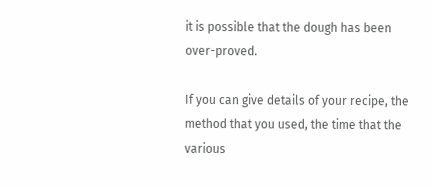it is possible that the dough has been over-proved.

If you can give details of your recipe, the method that you used, the time that the various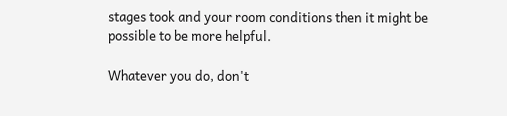stages took and your room conditions then it might be possible to be more helpful.

Whatever you do, don't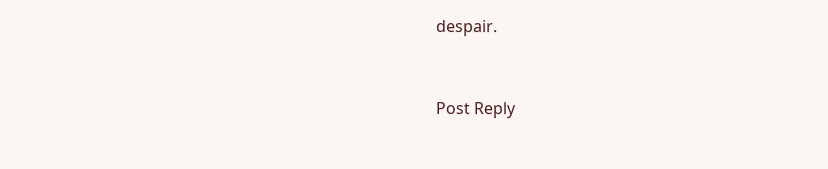despair.


Post Reply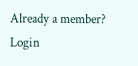Already a member? Login